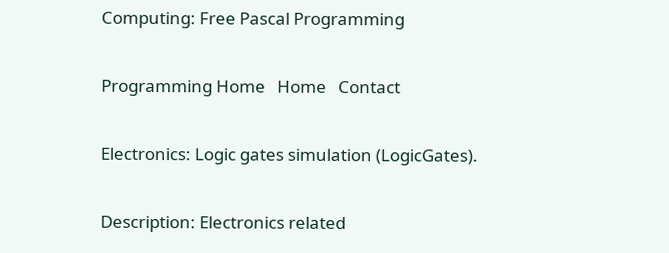Computing: Free Pascal Programming

Programming Home   Home   Contact

Electronics: Logic gates simulation (LogicGates).

Description: Electronics related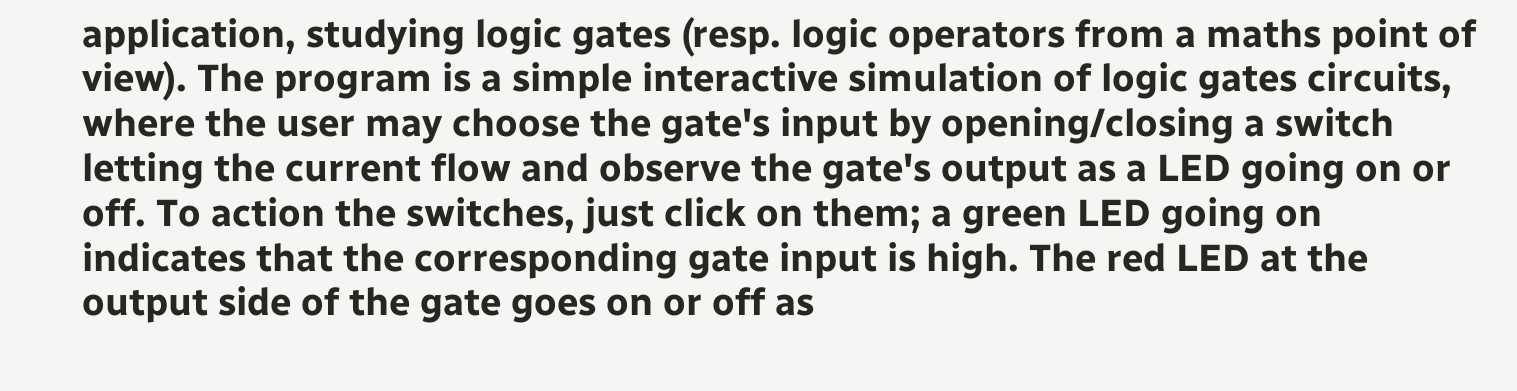application, studying logic gates (resp. logic operators from a maths point of view). The program is a simple interactive simulation of logic gates circuits, where the user may choose the gate's input by opening/closing a switch letting the current flow and observe the gate's output as a LED going on or off. To action the switches, just click on them; a green LED going on indicates that the corresponding gate input is high. The red LED at the output side of the gate goes on or off as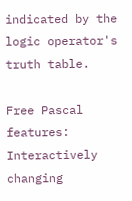indicated by the logic operator's truth table.

Free Pascal features: Interactively changing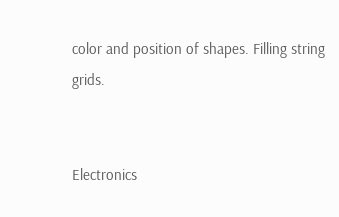color and position of shapes. Filling string grids.


Electronics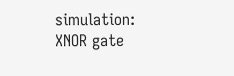simulation: XNOR gate